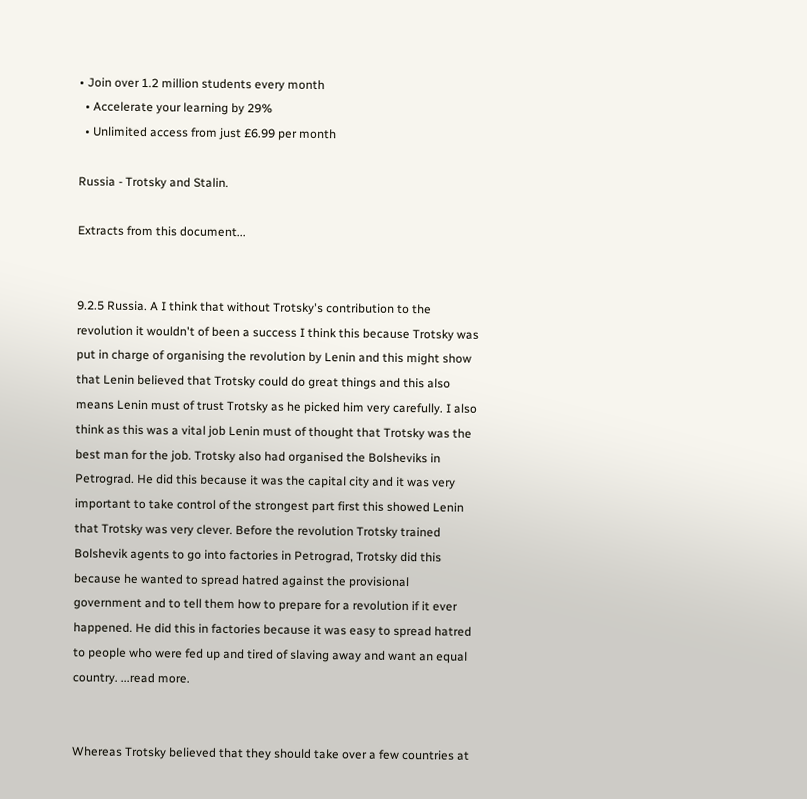• Join over 1.2 million students every month
  • Accelerate your learning by 29%
  • Unlimited access from just £6.99 per month

Russia - Trotsky and Stalin.

Extracts from this document...


9.2.5 Russia. A I think that without Trotsky's contribution to the revolution it wouldn't of been a success I think this because Trotsky was put in charge of organising the revolution by Lenin and this might show that Lenin believed that Trotsky could do great things and this also means Lenin must of trust Trotsky as he picked him very carefully. I also think as this was a vital job Lenin must of thought that Trotsky was the best man for the job. Trotsky also had organised the Bolsheviks in Petrograd. He did this because it was the capital city and it was very important to take control of the strongest part first this showed Lenin that Trotsky was very clever. Before the revolution Trotsky trained Bolshevik agents to go into factories in Petrograd, Trotsky did this because he wanted to spread hatred against the provisional government and to tell them how to prepare for a revolution if it ever happened. He did this in factories because it was easy to spread hatred to people who were fed up and tired of slaving away and want an equal country. ...read more.


Whereas Trotsky believed that they should take over a few countries at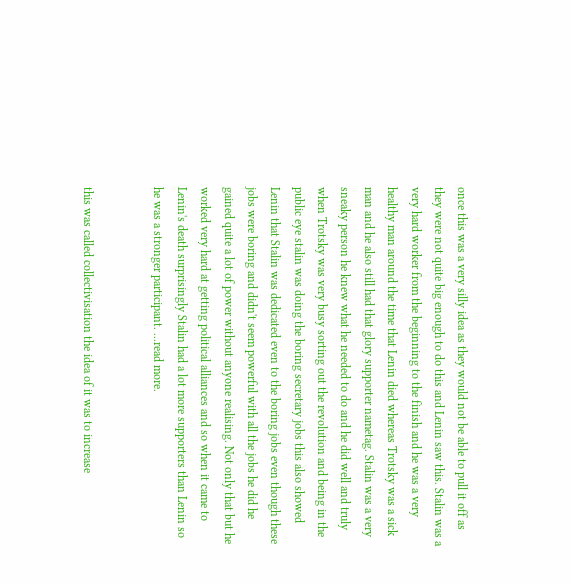once this was a very silly idea as they would not be able to pull it off as they were not quite big enough to do this and Lenin saw this. Stalin was a very hard worker from the beginning to the finish and he was a very healthy man around the time that Lenin died whereas Trotsky was a sick man and he also still had that glory supporter nametag. Stalin was a very sneaky person he knew what he needed to do and he did well and truly when Trotsky was very busy sorting out the revolution and being in the public eye stalin was doing the boring secretary jobs this also showed Lenin that Stalin was dedicated even to the boring jobs even though these jobs were boring and didn't seem powerful with all the jobs he did he gained quite a lot of power without anyone realising. Not only that but he worked very hard at getting political alliances and so when it came to Lenin's death surprisingly Stalin had a lot more supporters than Lenin so he was a stronger participant. ...read more.


this was called collectivisation the idea of it was to increase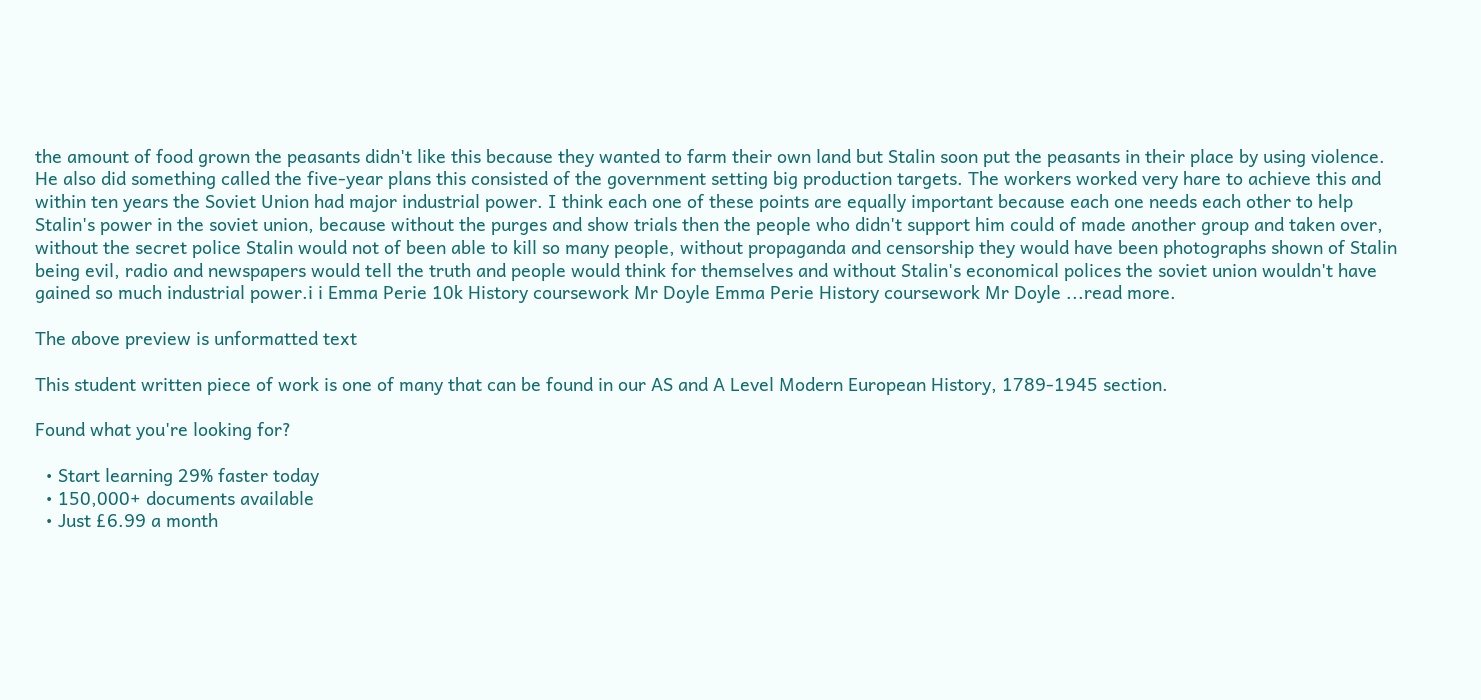the amount of food grown the peasants didn't like this because they wanted to farm their own land but Stalin soon put the peasants in their place by using violence. He also did something called the five-year plans this consisted of the government setting big production targets. The workers worked very hare to achieve this and within ten years the Soviet Union had major industrial power. I think each one of these points are equally important because each one needs each other to help Stalin's power in the soviet union, because without the purges and show trials then the people who didn't support him could of made another group and taken over, without the secret police Stalin would not of been able to kill so many people, without propaganda and censorship they would have been photographs shown of Stalin being evil, radio and newspapers would tell the truth and people would think for themselves and without Stalin's economical polices the soviet union wouldn't have gained so much industrial power.i i Emma Perie 10k History coursework Mr Doyle Emma Perie History coursework Mr Doyle ...read more.

The above preview is unformatted text

This student written piece of work is one of many that can be found in our AS and A Level Modern European History, 1789-1945 section.

Found what you're looking for?

  • Start learning 29% faster today
  • 150,000+ documents available
  • Just £6.99 a month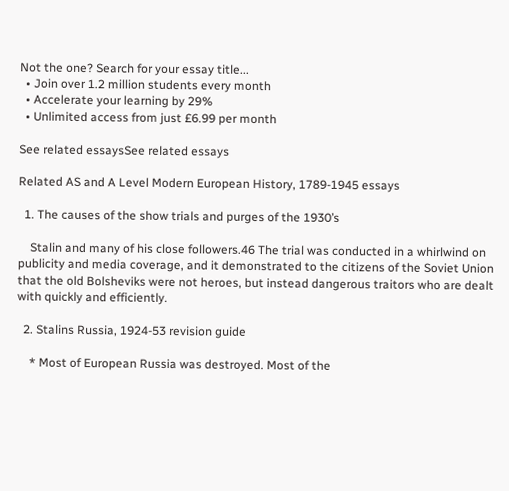Not the one? Search for your essay title...
  • Join over 1.2 million students every month
  • Accelerate your learning by 29%
  • Unlimited access from just £6.99 per month

See related essaysSee related essays

Related AS and A Level Modern European History, 1789-1945 essays

  1. The causes of the show trials and purges of the 1930’s

    Stalin and many of his close followers.46 The trial was conducted in a whirlwind on publicity and media coverage, and it demonstrated to the citizens of the Soviet Union that the old Bolsheviks were not heroes, but instead dangerous traitors who are dealt with quickly and efficiently.

  2. Stalins Russia, 1924-53 revision guide

    * Most of European Russia was destroyed. Most of the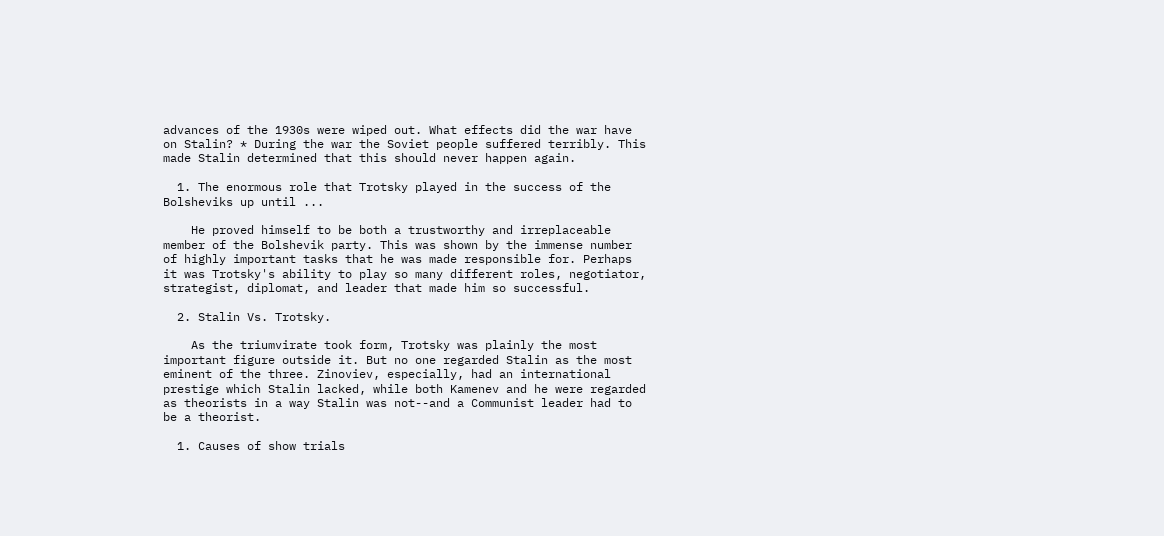advances of the 1930s were wiped out. What effects did the war have on Stalin? * During the war the Soviet people suffered terribly. This made Stalin determined that this should never happen again.

  1. The enormous role that Trotsky played in the success of the Bolsheviks up until ...

    He proved himself to be both a trustworthy and irreplaceable member of the Bolshevik party. This was shown by the immense number of highly important tasks that he was made responsible for. Perhaps it was Trotsky's ability to play so many different roles, negotiator, strategist, diplomat, and leader that made him so successful.

  2. Stalin Vs. Trotsky.

    As the triumvirate took form, Trotsky was plainly the most important figure outside it. But no one regarded Stalin as the most eminent of the three. Zinoviev, especially, had an international prestige which Stalin lacked, while both Kamenev and he were regarded as theorists in a way Stalin was not--and a Communist leader had to be a theorist.

  1. Causes of show trials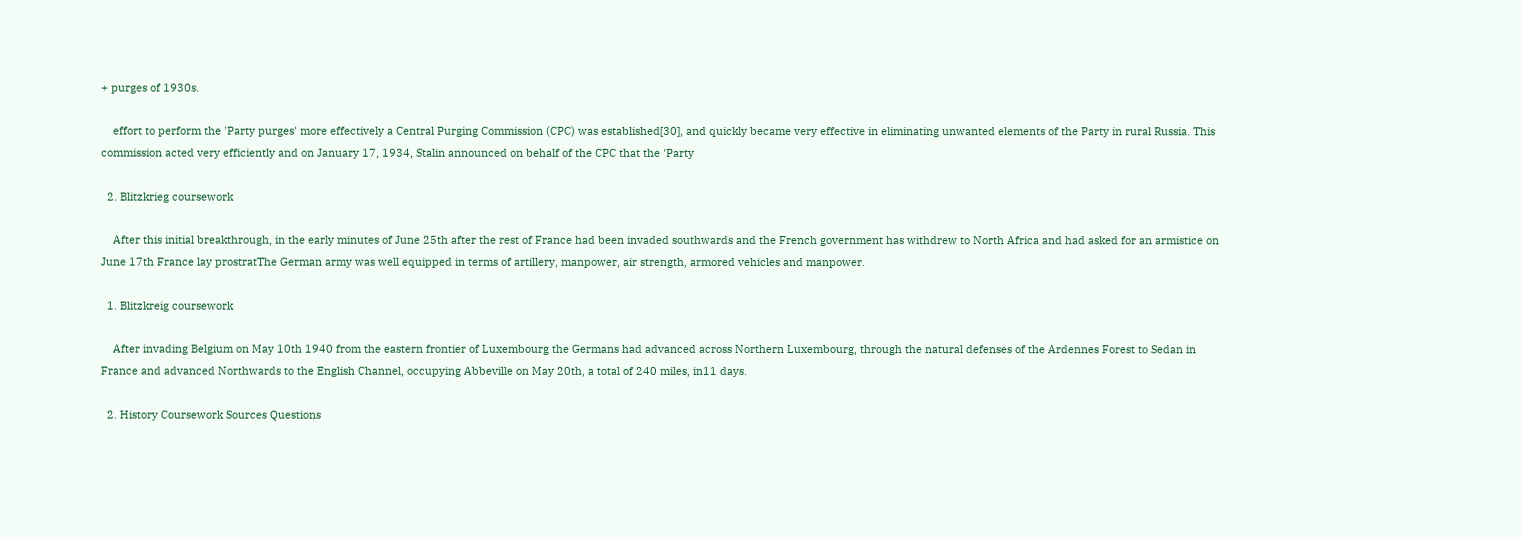+ purges of 1930s.

    effort to perform the 'Party purges' more effectively a Central Purging Commission (CPC) was established[30], and quickly became very effective in eliminating unwanted elements of the Party in rural Russia. This commission acted very efficiently and on January 17, 1934, Stalin announced on behalf of the CPC that the 'Party

  2. Blitzkrieg coursework

    After this initial breakthrough, in the early minutes of June 25th after the rest of France had been invaded southwards and the French government has withdrew to North Africa and had asked for an armistice on June 17th France lay prostratThe German army was well equipped in terms of artillery, manpower, air strength, armored vehicles and manpower.

  1. Blitzkreig coursework

    After invading Belgium on May 10th 1940 from the eastern frontier of Luxembourg the Germans had advanced across Northern Luxembourg, through the natural defenses of the Ardennes Forest to Sedan in France and advanced Northwards to the English Channel, occupying Abbeville on May 20th, a total of 240 miles, in11 days.

  2. History Coursework Sources Questions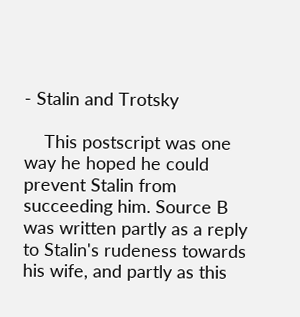- Stalin and Trotsky

    This postscript was one way he hoped he could prevent Stalin from succeeding him. Source B was written partly as a reply to Stalin's rudeness towards his wife, and partly as this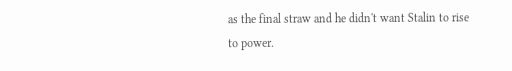as the final straw and he didn't want Stalin to rise to power.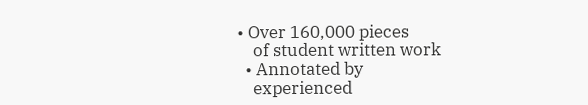• Over 160,000 pieces
    of student written work
  • Annotated by
    experienced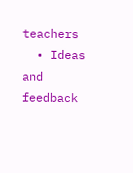teachers
  • Ideas and feedback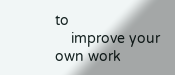to
    improve your own work